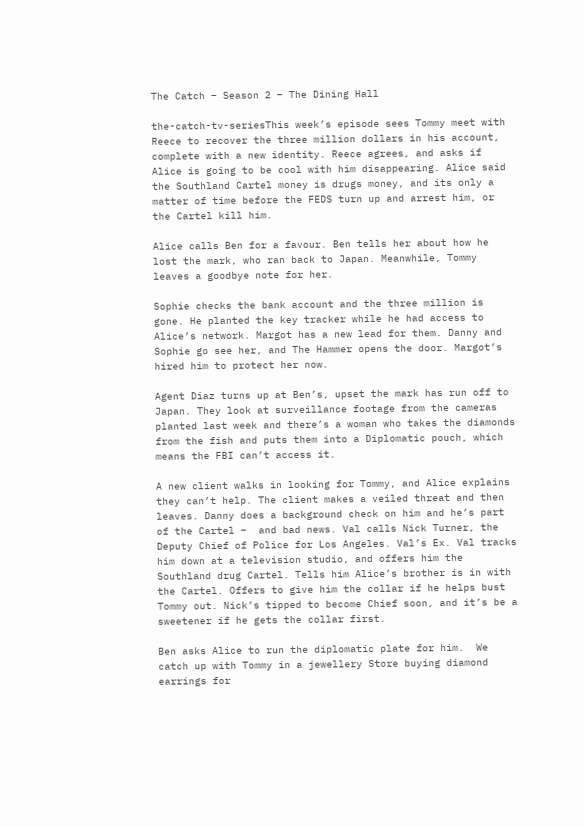The Catch – Season 2 – The Dining Hall

the-catch-tv-seriesThis week’s episode sees Tommy meet with Reece to recover the three million dollars in his account, complete with a new identity. Reece agrees, and asks if Alice is going to be cool with him disappearing. Alice said the Southland Cartel money is drugs money, and its only a matter of time before the FEDS turn up and arrest him, or the Cartel kill him.

Alice calls Ben for a favour. Ben tells her about how he lost the mark, who ran back to Japan. Meanwhile, Tommy leaves a goodbye note for her.

Sophie checks the bank account and the three million is gone. He planted the key tracker while he had access to Alice’s network. Margot has a new lead for them. Danny and Sophie go see her, and The Hammer opens the door. Margot’s hired him to protect her now.

Agent Diaz turns up at Ben’s, upset the mark has run off to Japan. They look at surveillance footage from the cameras planted last week and there’s a woman who takes the diamonds from the fish and puts them into a Diplomatic pouch, which means the FBI can’t access it.

A new client walks in looking for Tommy, and Alice explains they can’t help. The client makes a veiled threat and then leaves. Danny does a background check on him and he’s part of the Cartel –  and bad news. Val calls Nick Turner, the Deputy Chief of Police for Los Angeles. Val’s Ex. Val tracks him down at a television studio, and offers him the Southland drug Cartel. Tells him Alice’s brother is in with the Cartel. Offers to give him the collar if he helps bust Tommy out. Nick’s tipped to become Chief soon, and it’s be a sweetener if he gets the collar first.

Ben asks Alice to run the diplomatic plate for him.  We catch up with Tommy in a jewellery Store buying diamond earrings for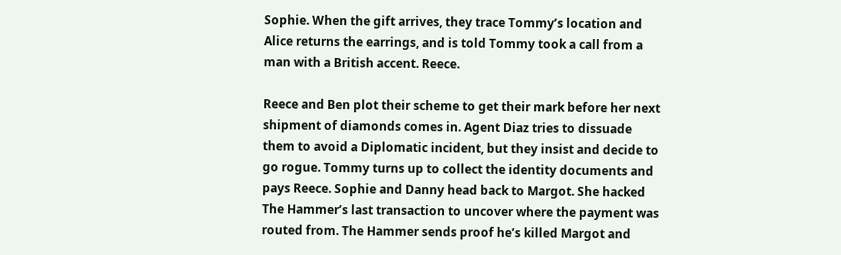Sophie. When the gift arrives, they trace Tommy’s location and Alice returns the earrings, and is told Tommy took a call from a man with a British accent. Reece.

Reece and Ben plot their scheme to get their mark before her next shipment of diamonds comes in. Agent Diaz tries to dissuade them to avoid a Diplomatic incident, but they insist and decide to go rogue. Tommy turns up to collect the identity documents and pays Reece. Sophie and Danny head back to Margot. She hacked The Hammer’s last transaction to uncover where the payment was routed from. The Hammer sends proof he’s killed Margot and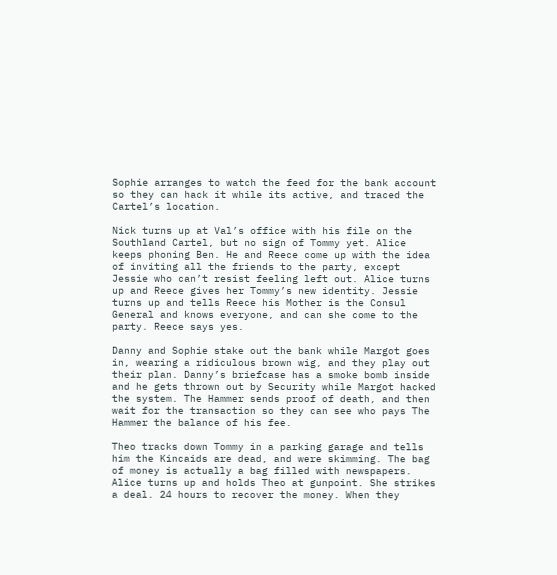Sophie arranges to watch the feed for the bank account so they can hack it while its active, and traced the Cartel’s location.

Nick turns up at Val’s office with his file on the Southland Cartel, but no sign of Tommy yet. Alice keeps phoning Ben. He and Reece come up with the idea of inviting all the friends to the party, except Jessie who can’t resist feeling left out. Alice turns up and Reece gives her Tommy’s new identity. Jessie turns up and tells Reece his Mother is the Consul General and knows everyone, and can she come to the party. Reece says yes.

Danny and Sophie stake out the bank while Margot goes in, wearing a ridiculous brown wig, and they play out their plan. Danny’s briefcase has a smoke bomb inside and he gets thrown out by Security while Margot hacked the system. The Hammer sends proof of death, and then wait for the transaction so they can see who pays The Hammer the balance of his fee.

Theo tracks down Tommy in a parking garage and tells him the Kincaids are dead, and were skimming. The bag of money is actually a bag filled with newspapers. Alice turns up and holds Theo at gunpoint. She strikes a deal. 24 hours to recover the money. When they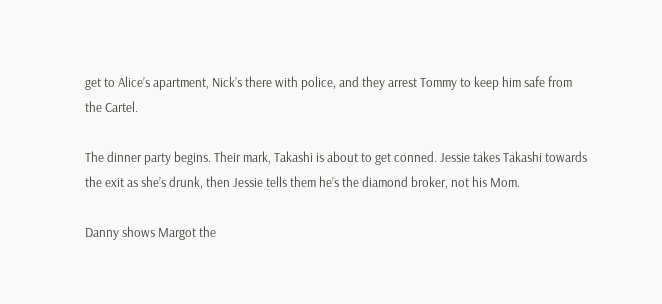get to Alice’s apartment, Nick’s there with police, and they arrest Tommy to keep him safe from the Cartel.

The dinner party begins. Their mark, Takashi is about to get conned. Jessie takes Takashi towards the exit as she’s drunk, then Jessie tells them he’s the diamond broker, not his Mom.

Danny shows Margot the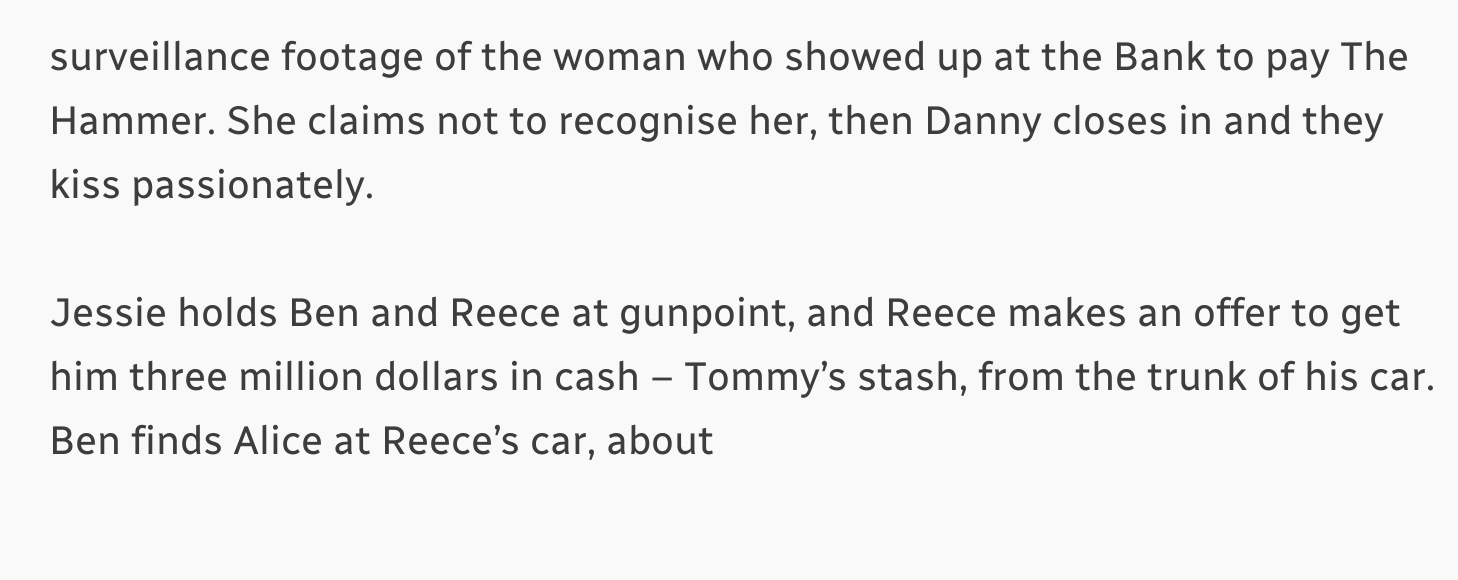surveillance footage of the woman who showed up at the Bank to pay The Hammer. She claims not to recognise her, then Danny closes in and they kiss passionately.

Jessie holds Ben and Reece at gunpoint, and Reece makes an offer to get him three million dollars in cash – Tommy’s stash, from the trunk of his car. Ben finds Alice at Reece’s car, about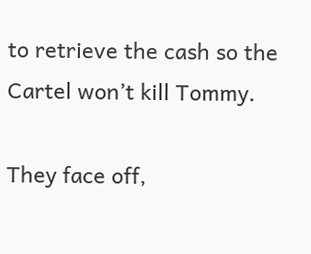to retrieve the cash so the Cartel won’t kill Tommy.

They face off,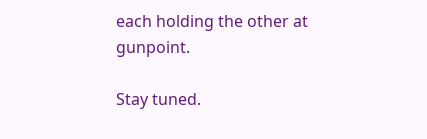each holding the other at gunpoint.

Stay tuned.